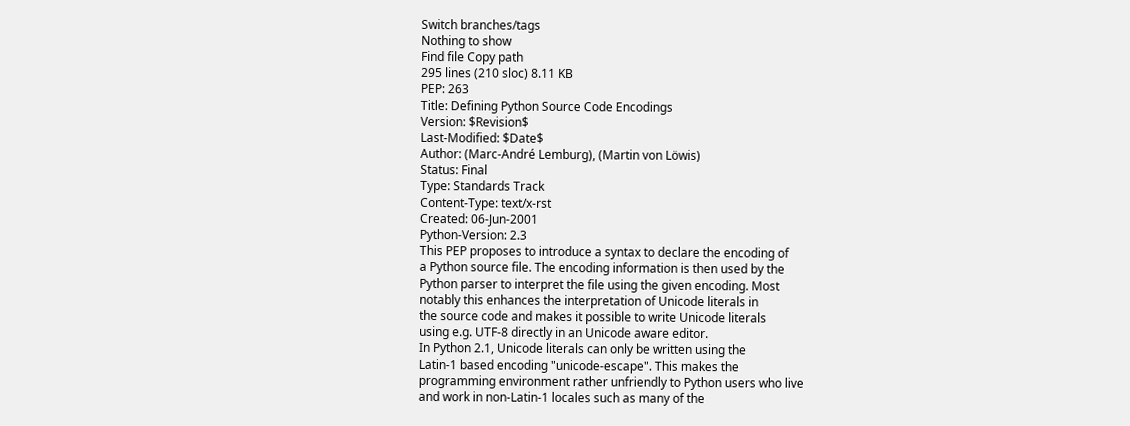Switch branches/tags
Nothing to show
Find file Copy path
295 lines (210 sloc) 8.11 KB
PEP: 263
Title: Defining Python Source Code Encodings
Version: $Revision$
Last-Modified: $Date$
Author: (Marc-André Lemburg), (Martin von Löwis)
Status: Final
Type: Standards Track
Content-Type: text/x-rst
Created: 06-Jun-2001
Python-Version: 2.3
This PEP proposes to introduce a syntax to declare the encoding of
a Python source file. The encoding information is then used by the
Python parser to interpret the file using the given encoding. Most
notably this enhances the interpretation of Unicode literals in
the source code and makes it possible to write Unicode literals
using e.g. UTF-8 directly in an Unicode aware editor.
In Python 2.1, Unicode literals can only be written using the
Latin-1 based encoding "unicode-escape". This makes the
programming environment rather unfriendly to Python users who live
and work in non-Latin-1 locales such as many of the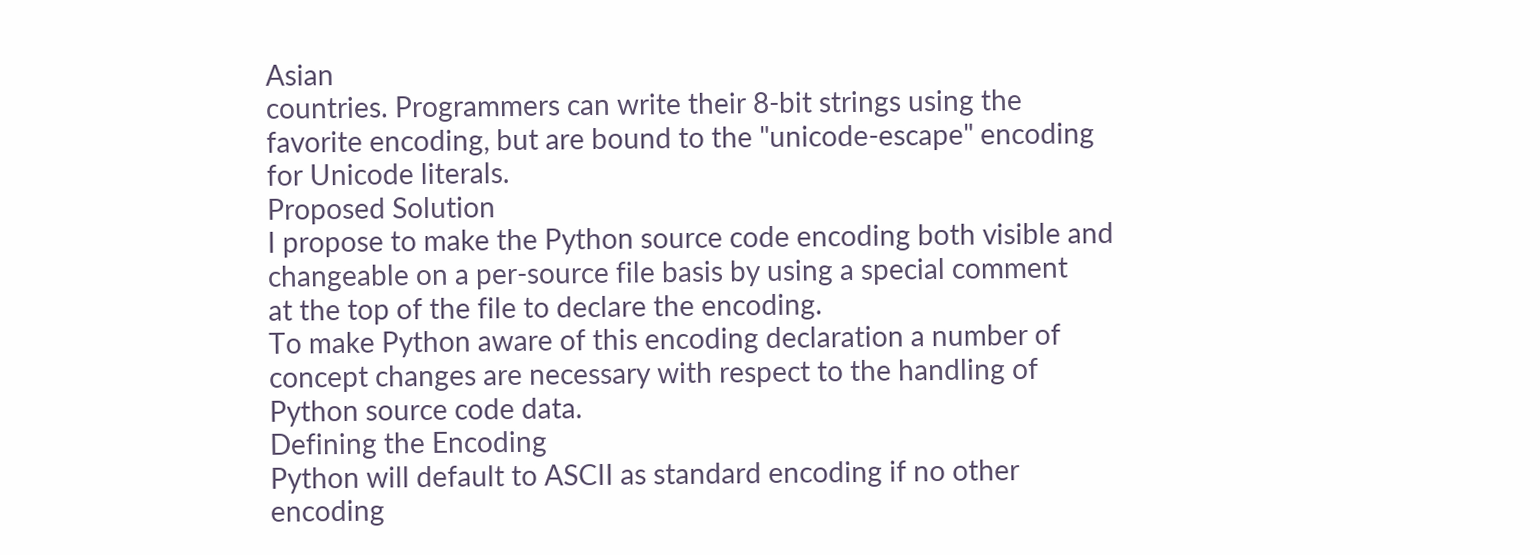Asian
countries. Programmers can write their 8-bit strings using the
favorite encoding, but are bound to the "unicode-escape" encoding
for Unicode literals.
Proposed Solution
I propose to make the Python source code encoding both visible and
changeable on a per-source file basis by using a special comment
at the top of the file to declare the encoding.
To make Python aware of this encoding declaration a number of
concept changes are necessary with respect to the handling of
Python source code data.
Defining the Encoding
Python will default to ASCII as standard encoding if no other
encoding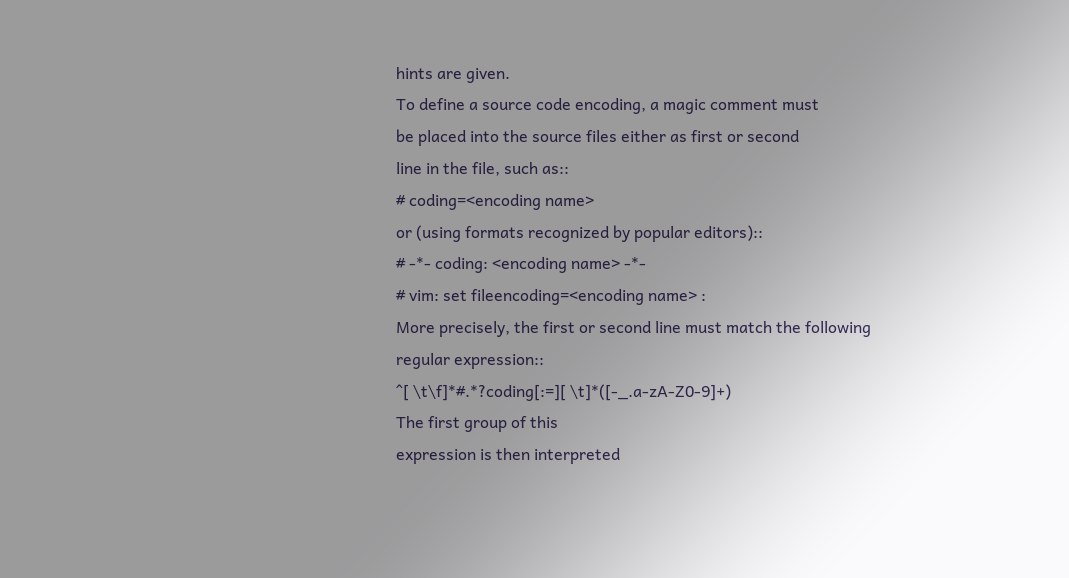hints are given.
To define a source code encoding, a magic comment must
be placed into the source files either as first or second
line in the file, such as::
# coding=<encoding name>
or (using formats recognized by popular editors)::
# -*- coding: <encoding name> -*-
# vim: set fileencoding=<encoding name> :
More precisely, the first or second line must match the following
regular expression::
^[ \t\f]*#.*?coding[:=][ \t]*([-_.a-zA-Z0-9]+)
The first group of this
expression is then interpreted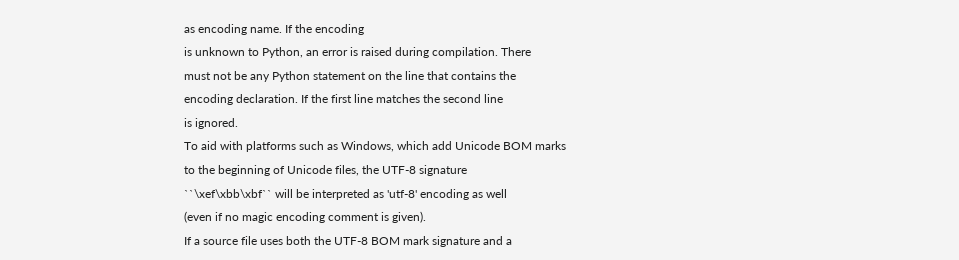as encoding name. If the encoding
is unknown to Python, an error is raised during compilation. There
must not be any Python statement on the line that contains the
encoding declaration. If the first line matches the second line
is ignored.
To aid with platforms such as Windows, which add Unicode BOM marks
to the beginning of Unicode files, the UTF-8 signature
``\xef\xbb\xbf`` will be interpreted as 'utf-8' encoding as well
(even if no magic encoding comment is given).
If a source file uses both the UTF-8 BOM mark signature and a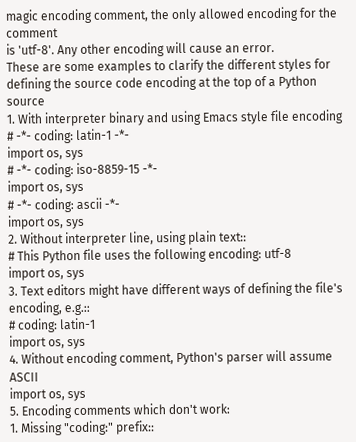magic encoding comment, the only allowed encoding for the comment
is 'utf-8'. Any other encoding will cause an error.
These are some examples to clarify the different styles for
defining the source code encoding at the top of a Python source
1. With interpreter binary and using Emacs style file encoding
# -*- coding: latin-1 -*-
import os, sys
# -*- coding: iso-8859-15 -*-
import os, sys
# -*- coding: ascii -*-
import os, sys
2. Without interpreter line, using plain text::
# This Python file uses the following encoding: utf-8
import os, sys
3. Text editors might have different ways of defining the file's
encoding, e.g.::
# coding: latin-1
import os, sys
4. Without encoding comment, Python's parser will assume ASCII
import os, sys
5. Encoding comments which don't work:
1. Missing "coding:" prefix::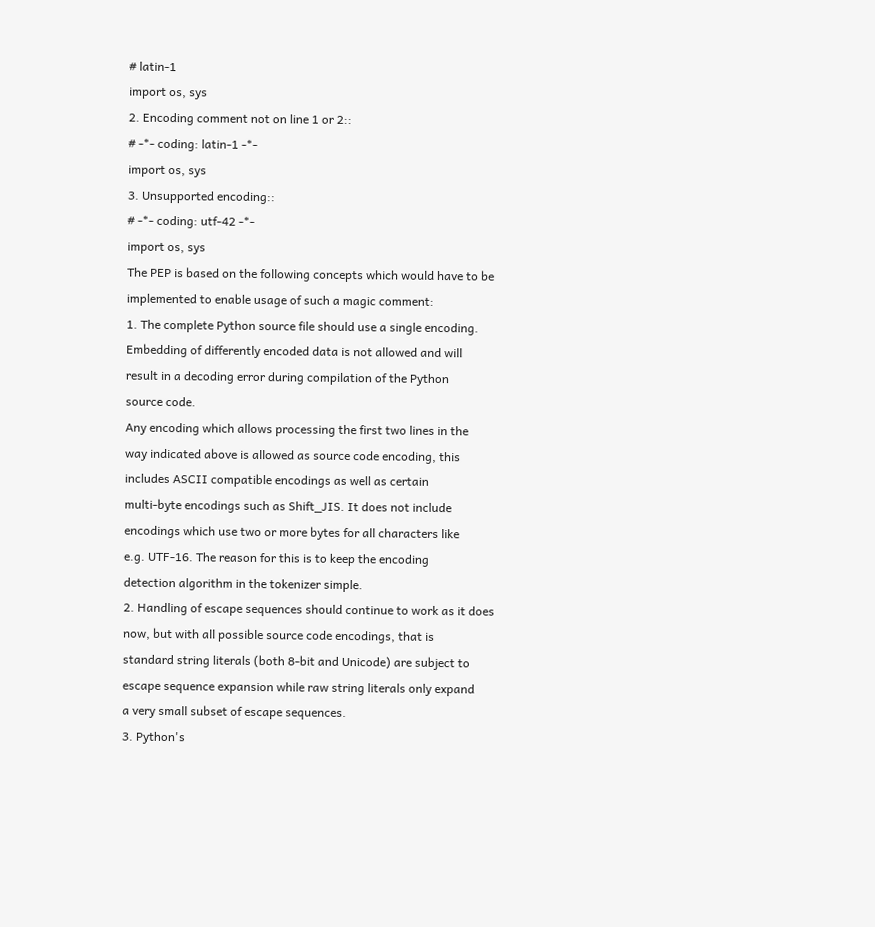# latin-1
import os, sys
2. Encoding comment not on line 1 or 2::
# -*- coding: latin-1 -*-
import os, sys
3. Unsupported encoding::
# -*- coding: utf-42 -*-
import os, sys
The PEP is based on the following concepts which would have to be
implemented to enable usage of such a magic comment:
1. The complete Python source file should use a single encoding.
Embedding of differently encoded data is not allowed and will
result in a decoding error during compilation of the Python
source code.
Any encoding which allows processing the first two lines in the
way indicated above is allowed as source code encoding, this
includes ASCII compatible encodings as well as certain
multi-byte encodings such as Shift_JIS. It does not include
encodings which use two or more bytes for all characters like
e.g. UTF-16. The reason for this is to keep the encoding
detection algorithm in the tokenizer simple.
2. Handling of escape sequences should continue to work as it does
now, but with all possible source code encodings, that is
standard string literals (both 8-bit and Unicode) are subject to
escape sequence expansion while raw string literals only expand
a very small subset of escape sequences.
3. Python's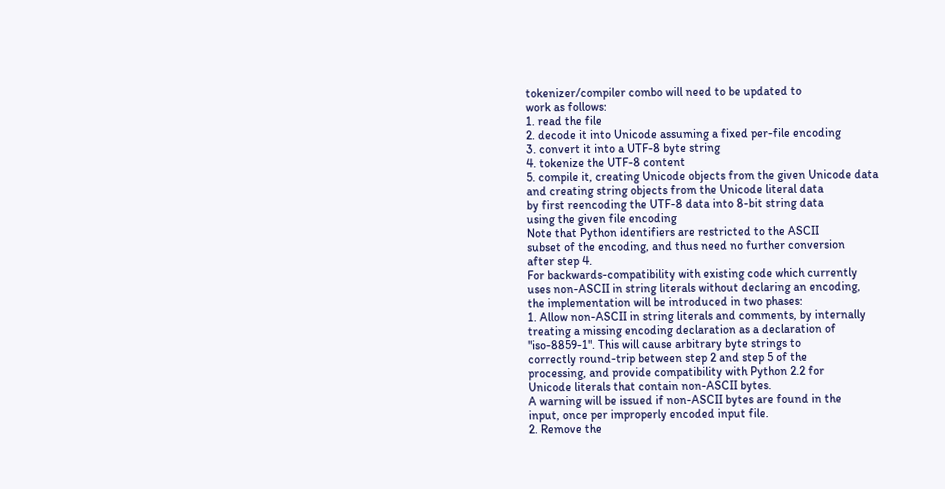tokenizer/compiler combo will need to be updated to
work as follows:
1. read the file
2. decode it into Unicode assuming a fixed per-file encoding
3. convert it into a UTF-8 byte string
4. tokenize the UTF-8 content
5. compile it, creating Unicode objects from the given Unicode data
and creating string objects from the Unicode literal data
by first reencoding the UTF-8 data into 8-bit string data
using the given file encoding
Note that Python identifiers are restricted to the ASCII
subset of the encoding, and thus need no further conversion
after step 4.
For backwards-compatibility with existing code which currently
uses non-ASCII in string literals without declaring an encoding,
the implementation will be introduced in two phases:
1. Allow non-ASCII in string literals and comments, by internally
treating a missing encoding declaration as a declaration of
"iso-8859-1". This will cause arbitrary byte strings to
correctly round-trip between step 2 and step 5 of the
processing, and provide compatibility with Python 2.2 for
Unicode literals that contain non-ASCII bytes.
A warning will be issued if non-ASCII bytes are found in the
input, once per improperly encoded input file.
2. Remove the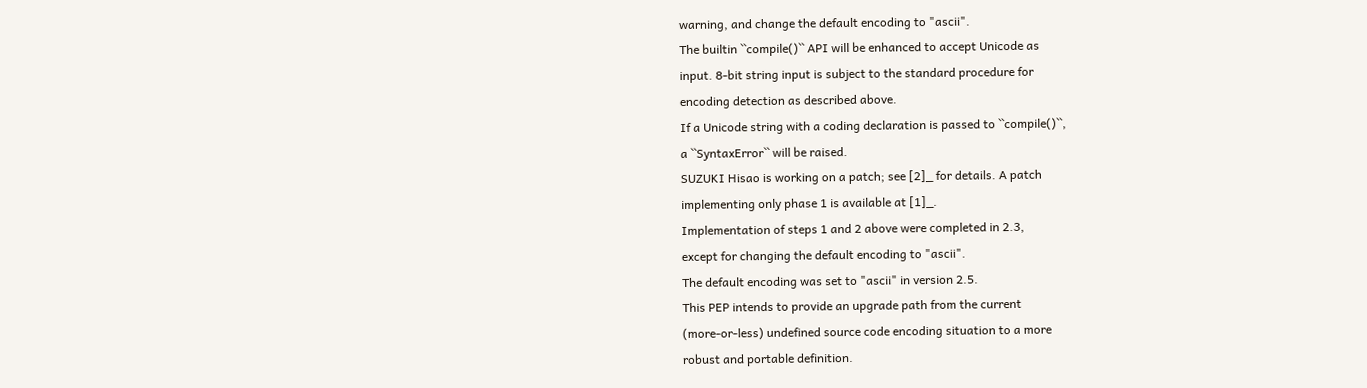warning, and change the default encoding to "ascii".
The builtin ``compile()`` API will be enhanced to accept Unicode as
input. 8-bit string input is subject to the standard procedure for
encoding detection as described above.
If a Unicode string with a coding declaration is passed to ``compile()``,
a ``SyntaxError`` will be raised.
SUZUKI Hisao is working on a patch; see [2]_ for details. A patch
implementing only phase 1 is available at [1]_.
Implementation of steps 1 and 2 above were completed in 2.3,
except for changing the default encoding to "ascii".
The default encoding was set to "ascii" in version 2.5.
This PEP intends to provide an upgrade path from the current
(more-or-less) undefined source code encoding situation to a more
robust and portable definition.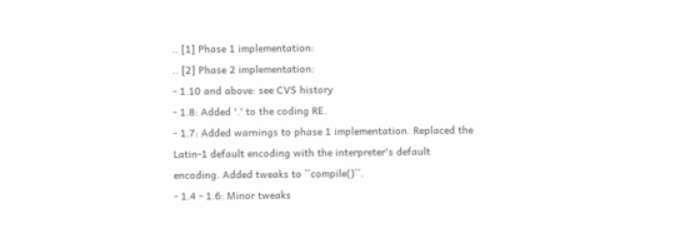.. [1] Phase 1 implementation:
.. [2] Phase 2 implementation:
- 1.10 and above: see CVS history
- 1.8: Added '.' to the coding RE.
- 1.7: Added warnings to phase 1 implementation. Replaced the
Latin-1 default encoding with the interpreter's default
encoding. Added tweaks to ``compile()``.
- 1.4 - 1.6: Minor tweaks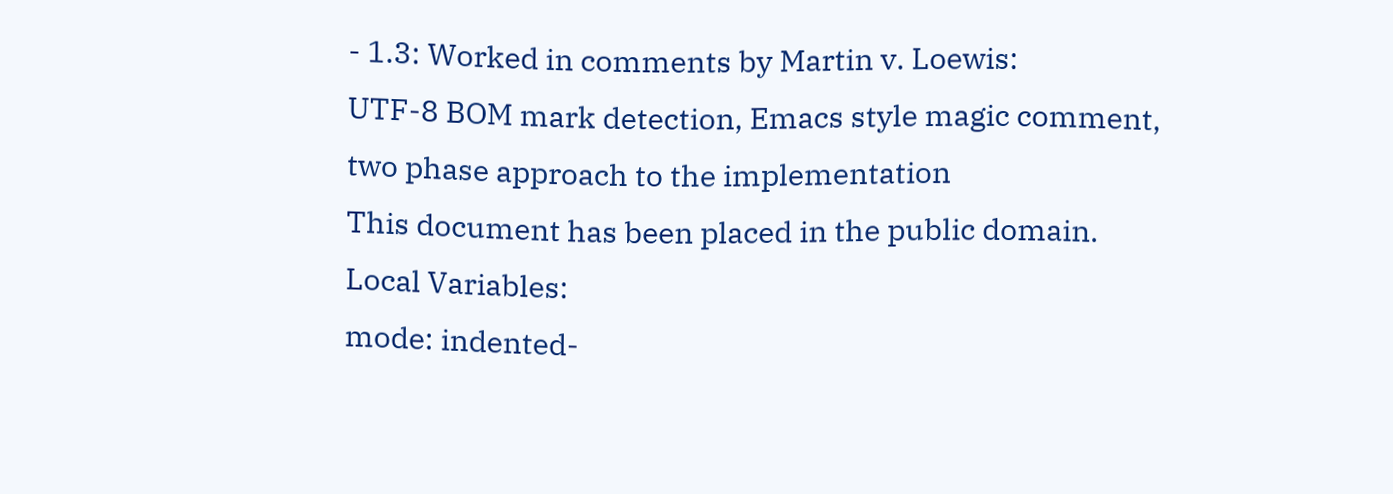- 1.3: Worked in comments by Martin v. Loewis:
UTF-8 BOM mark detection, Emacs style magic comment,
two phase approach to the implementation
This document has been placed in the public domain.
Local Variables:
mode: indented-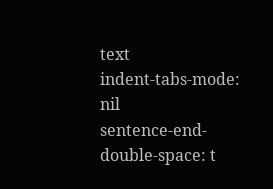text
indent-tabs-mode: nil
sentence-end-double-space: t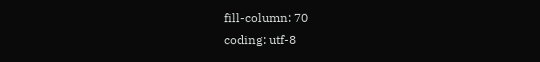fill-column: 70
coding: utf-8